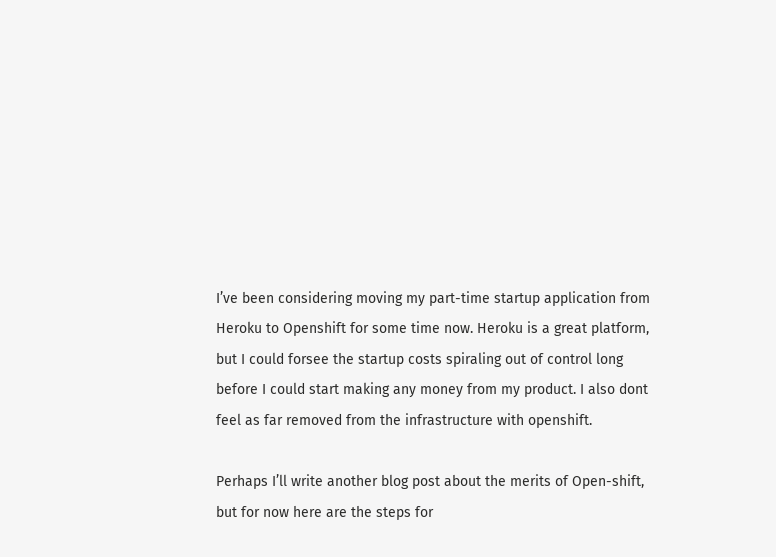I’ve been considering moving my part-time startup application from Heroku to Openshift for some time now. Heroku is a great platform, but I could forsee the startup costs spiraling out of control long before I could start making any money from my product. I also dont feel as far removed from the infrastructure with openshift.

Perhaps I’ll write another blog post about the merits of Open-shift, but for now here are the steps for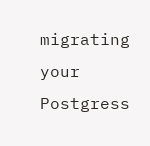migrating your Postgress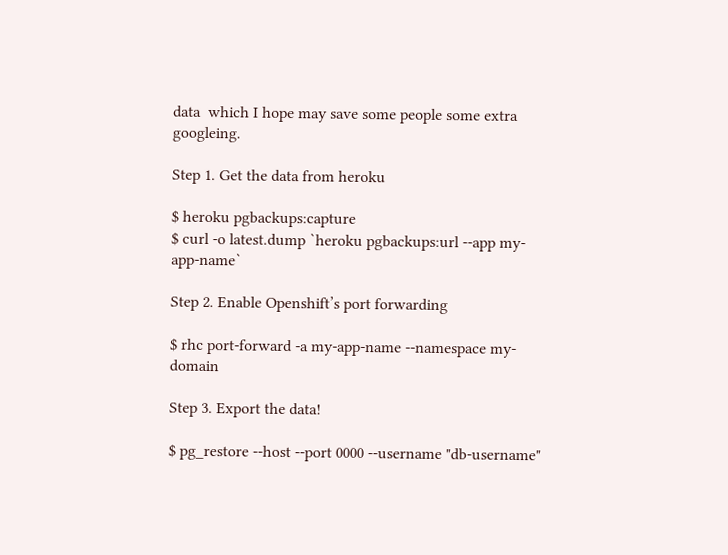data  which I hope may save some people some extra googleing.

Step 1. Get the data from heroku

$ heroku pgbackups:capture
$ curl -o latest.dump `heroku pgbackups:url --app my-app-name`

Step 2. Enable Openshift’s port forwarding

$ rhc port-forward -a my-app-name --namespace my-domain

Step 3. Export the data!

$ pg_restore --host --port 0000 --username "db-username"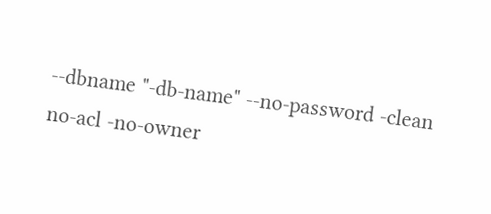--dbname "-db-name" --no-password -clean no-acl -no-owner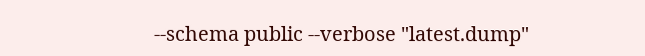--schema public --verbose "latest.dump"